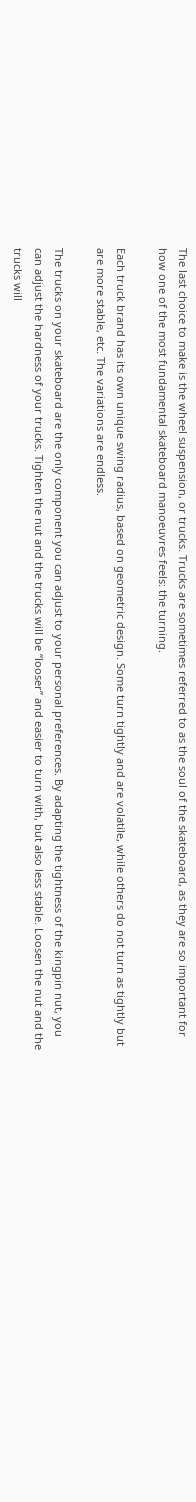The last choice to make is the wheel suspension, or trucks. Trucks are sometimes referred to as the soul of the skateboard, as they are so important for how one of the most fundamental skateboard manoeuvres feels: the turning.

Each truck brand has its own unique swing radius, based on geometric design. Some turn tightly and are volatile, while others do not turn as tightly but are more stable, etc. The variations are endless.

The trucks on your skateboard are the only component you can adjust to your personal preferences. By adapting the tightness of the kingpin nut, you can adjust the hardness of your trucks. Tighten the nut and the trucks will be “looser” and easier to turn with, but also less stable. Loosen the nut and the trucks will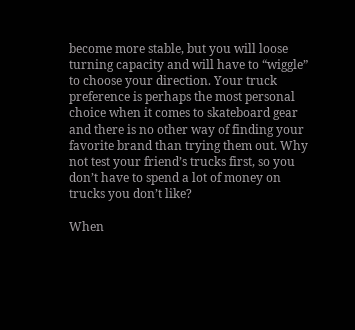become more stable, but you will loose turning capacity and will have to “wiggle” to choose your direction. Your truck preference is perhaps the most personal choice when it comes to skateboard gear and there is no other way of finding your favorite brand than trying them out. Why not test your friend’s trucks first, so you don’t have to spend a lot of money on trucks you don’t like?

When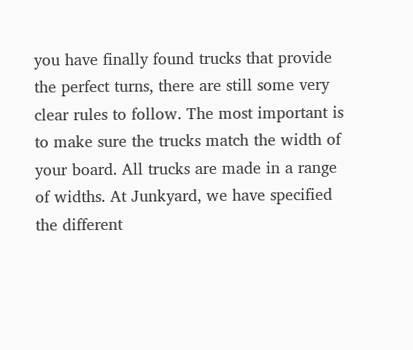you have finally found trucks that provide the perfect turns, there are still some very clear rules to follow. The most important is to make sure the trucks match the width of your board. All trucks are made in a range of widths. At Junkyard, we have specified the different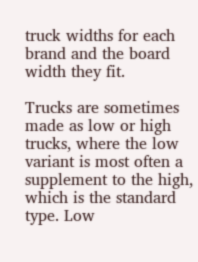truck widths for each brand and the board width they fit.

Trucks are sometimes made as low or high trucks, where the low variant is most often a supplement to the high, which is the standard type. Low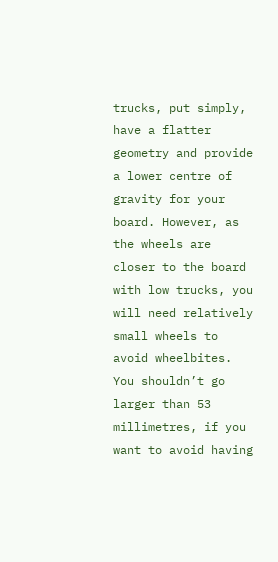trucks, put simply, have a flatter geometry and provide a lower centre of gravity for your board. However, as the wheels are closer to the board with low trucks, you will need relatively small wheels to avoid wheelbites. You shouldn’t go larger than 53 millimetres, if you want to avoid having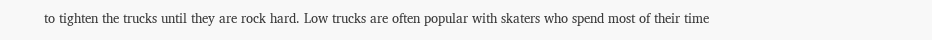to tighten the trucks until they are rock hard. Low trucks are often popular with skaters who spend most of their time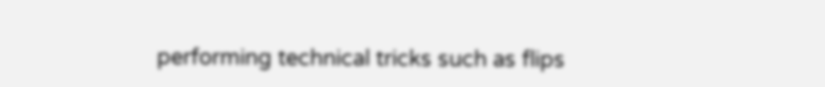performing technical tricks such as flips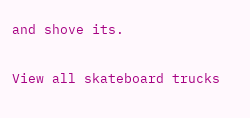and shove its.

View all skateboard trucks